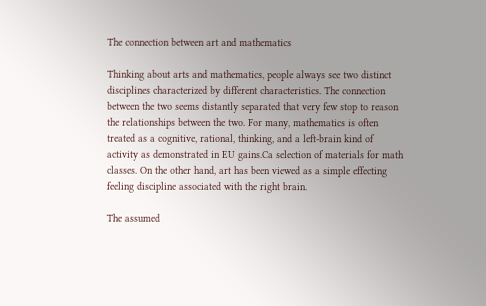The connection between art and mathematics

Thinking about arts and mathematics, people always see two distinct disciplines characterized by different characteristics. The connection between the two seems distantly separated that very few stop to reason the relationships between the two. For many, mathematics is often treated as a cognitive, rational, thinking, and a left-brain kind of activity as demonstrated in EU gains.Ca selection of materials for math classes. On the other hand, art has been viewed as a simple effecting feeling discipline associated with the right brain.

The assumed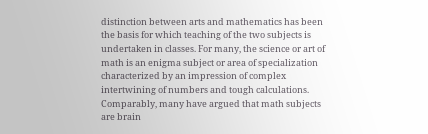distinction between arts and mathematics has been the basis for which teaching of the two subjects is undertaken in classes. For many, the science or art of math is an enigma subject or area of specialization characterized by an impression of complex intertwining of numbers and tough calculations. Comparably, many have argued that math subjects are brain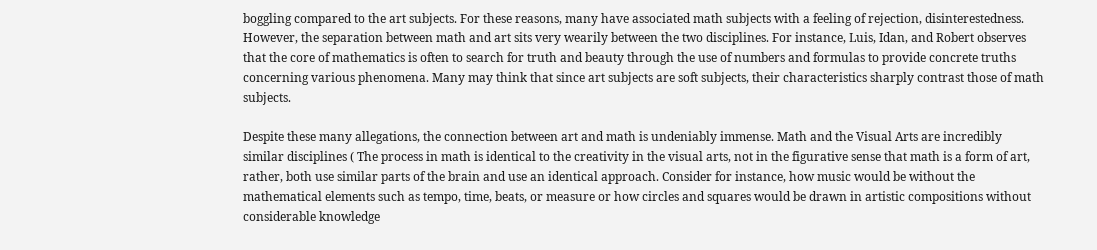boggling compared to the art subjects. For these reasons, many have associated math subjects with a feeling of rejection, disinterestedness. However, the separation between math and art sits very wearily between the two disciplines. For instance, Luis, Idan, and Robert observes that the core of mathematics is often to search for truth and beauty through the use of numbers and formulas to provide concrete truths concerning various phenomena. Many may think that since art subjects are soft subjects, their characteristics sharply contrast those of math subjects.

Despite these many allegations, the connection between art and math is undeniably immense. Math and the Visual Arts are incredibly similar disciplines ( The process in math is identical to the creativity in the visual arts, not in the figurative sense that math is a form of art, rather, both use similar parts of the brain and use an identical approach. Consider for instance, how music would be without the mathematical elements such as tempo, time, beats, or measure or how circles and squares would be drawn in artistic compositions without considerable knowledge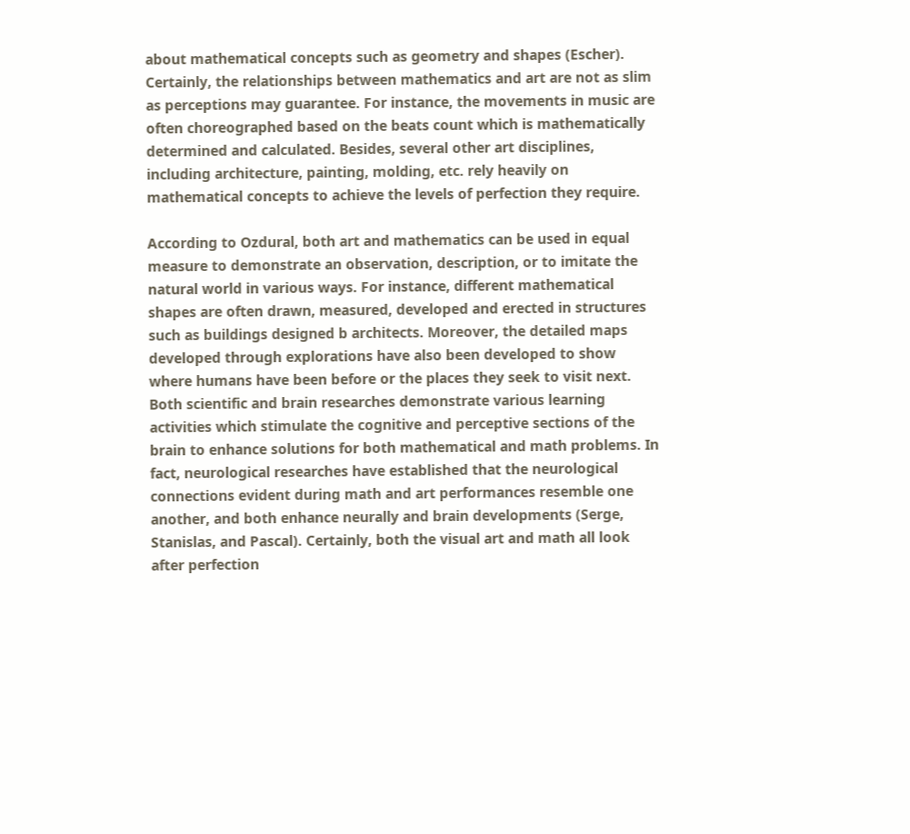about mathematical concepts such as geometry and shapes (Escher). Certainly, the relationships between mathematics and art are not as slim as perceptions may guarantee. For instance, the movements in music are often choreographed based on the beats count which is mathematically determined and calculated. Besides, several other art disciplines, including architecture, painting, molding, etc. rely heavily on mathematical concepts to achieve the levels of perfection they require.

According to Ozdural, both art and mathematics can be used in equal measure to demonstrate an observation, description, or to imitate the natural world in various ways. For instance, different mathematical shapes are often drawn, measured, developed and erected in structures such as buildings designed b architects. Moreover, the detailed maps developed through explorations have also been developed to show where humans have been before or the places they seek to visit next. Both scientific and brain researches demonstrate various learning activities which stimulate the cognitive and perceptive sections of the brain to enhance solutions for both mathematical and math problems. In fact, neurological researches have established that the neurological connections evident during math and art performances resemble one another, and both enhance neurally and brain developments (Serge, Stanislas, and Pascal). Certainly, both the visual art and math all look after perfection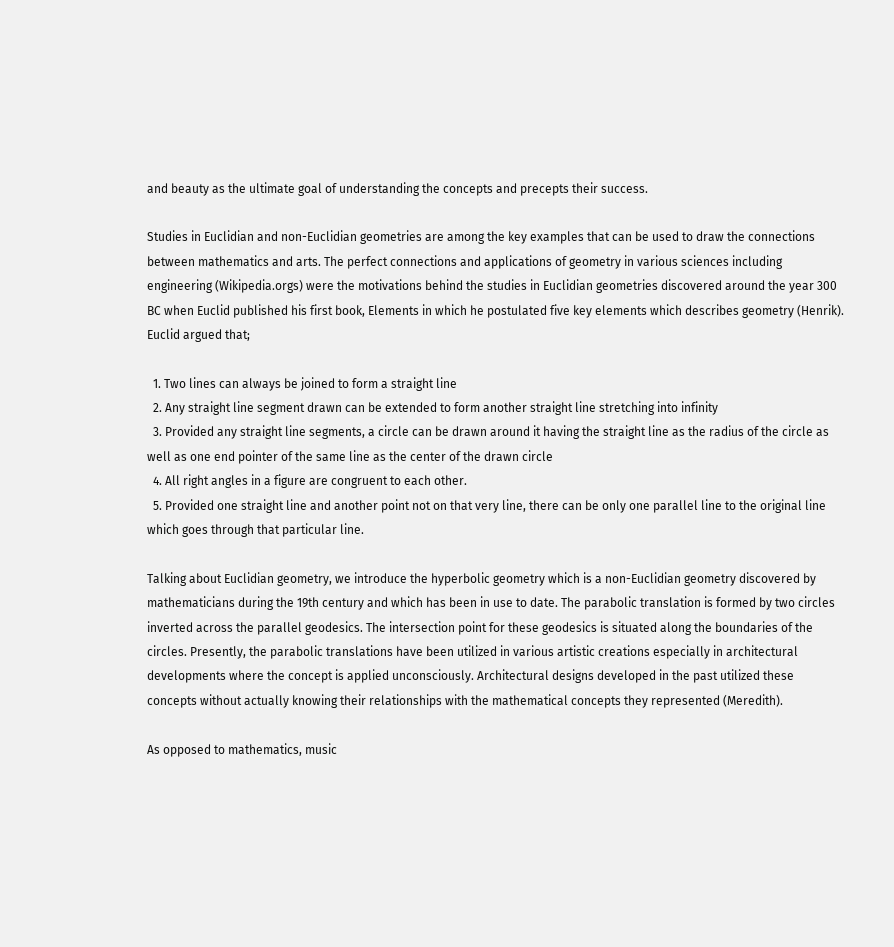and beauty as the ultimate goal of understanding the concepts and precepts their success.

Studies in Euclidian and non-Euclidian geometries are among the key examples that can be used to draw the connections between mathematics and arts. The perfect connections and applications of geometry in various sciences including engineering (Wikipedia.orgs) were the motivations behind the studies in Euclidian geometries discovered around the year 300 BC when Euclid published his first book, Elements in which he postulated five key elements which describes geometry (Henrik). Euclid argued that;

  1. Two lines can always be joined to form a straight line
  2. Any straight line segment drawn can be extended to form another straight line stretching into infinity
  3. Provided any straight line segments, a circle can be drawn around it having the straight line as the radius of the circle as well as one end pointer of the same line as the center of the drawn circle
  4. All right angles in a figure are congruent to each other.
  5. Provided one straight line and another point not on that very line, there can be only one parallel line to the original line which goes through that particular line.

Talking about Euclidian geometry, we introduce the hyperbolic geometry which is a non-Euclidian geometry discovered by mathematicians during the 19th century and which has been in use to date. The parabolic translation is formed by two circles inverted across the parallel geodesics. The intersection point for these geodesics is situated along the boundaries of the circles. Presently, the parabolic translations have been utilized in various artistic creations especially in architectural developments where the concept is applied unconsciously. Architectural designs developed in the past utilized these concepts without actually knowing their relationships with the mathematical concepts they represented (Meredith).

As opposed to mathematics, music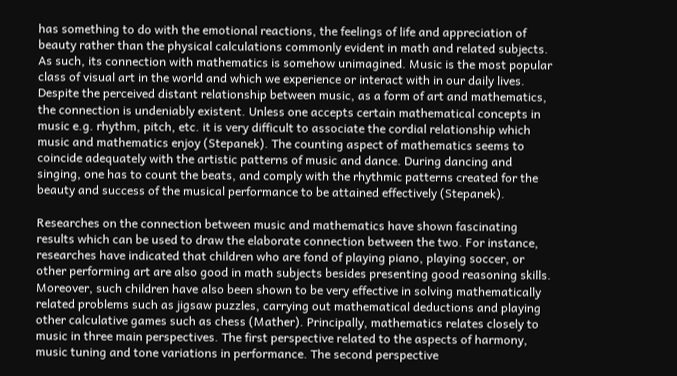has something to do with the emotional reactions, the feelings of life and appreciation of beauty rather than the physical calculations commonly evident in math and related subjects. As such, its connection with mathematics is somehow unimagined. Music is the most popular class of visual art in the world and which we experience or interact with in our daily lives. Despite the perceived distant relationship between music, as a form of art and mathematics, the connection is undeniably existent. Unless one accepts certain mathematical concepts in music e.g. rhythm, pitch, etc. it is very difficult to associate the cordial relationship which music and mathematics enjoy (Stepanek). The counting aspect of mathematics seems to coincide adequately with the artistic patterns of music and dance. During dancing and singing, one has to count the beats, and comply with the rhythmic patterns created for the beauty and success of the musical performance to be attained effectively (Stepanek).

Researches on the connection between music and mathematics have shown fascinating results which can be used to draw the elaborate connection between the two. For instance, researches have indicated that children who are fond of playing piano, playing soccer, or other performing art are also good in math subjects besides presenting good reasoning skills. Moreover, such children have also been shown to be very effective in solving mathematically related problems such as jigsaw puzzles, carrying out mathematical deductions and playing other calculative games such as chess (Mather). Principally, mathematics relates closely to music in three main perspectives. The first perspective related to the aspects of harmony, music tuning and tone variations in performance. The second perspective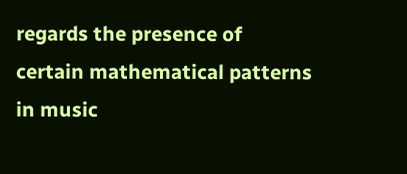regards the presence of certain mathematical patterns in music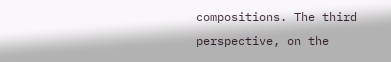compositions. The third perspective, on the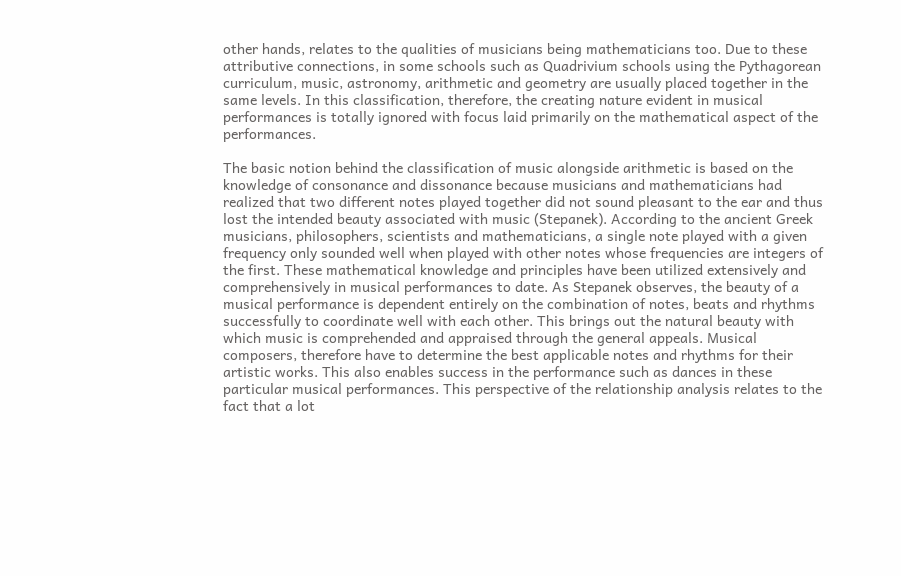other hands, relates to the qualities of musicians being mathematicians too. Due to these attributive connections, in some schools such as Quadrivium schools using the Pythagorean curriculum, music, astronomy, arithmetic and geometry are usually placed together in the same levels. In this classification, therefore, the creating nature evident in musical performances is totally ignored with focus laid primarily on the mathematical aspect of the performances.

The basic notion behind the classification of music alongside arithmetic is based on the knowledge of consonance and dissonance because musicians and mathematicians had realized that two different notes played together did not sound pleasant to the ear and thus lost the intended beauty associated with music (Stepanek). According to the ancient Greek musicians, philosophers, scientists and mathematicians, a single note played with a given frequency only sounded well when played with other notes whose frequencies are integers of the first. These mathematical knowledge and principles have been utilized extensively and comprehensively in musical performances to date. As Stepanek observes, the beauty of a musical performance is dependent entirely on the combination of notes, beats and rhythms successfully to coordinate well with each other. This brings out the natural beauty with which music is comprehended and appraised through the general appeals. Musical composers, therefore have to determine the best applicable notes and rhythms for their artistic works. This also enables success in the performance such as dances in these particular musical performances. This perspective of the relationship analysis relates to the fact that a lot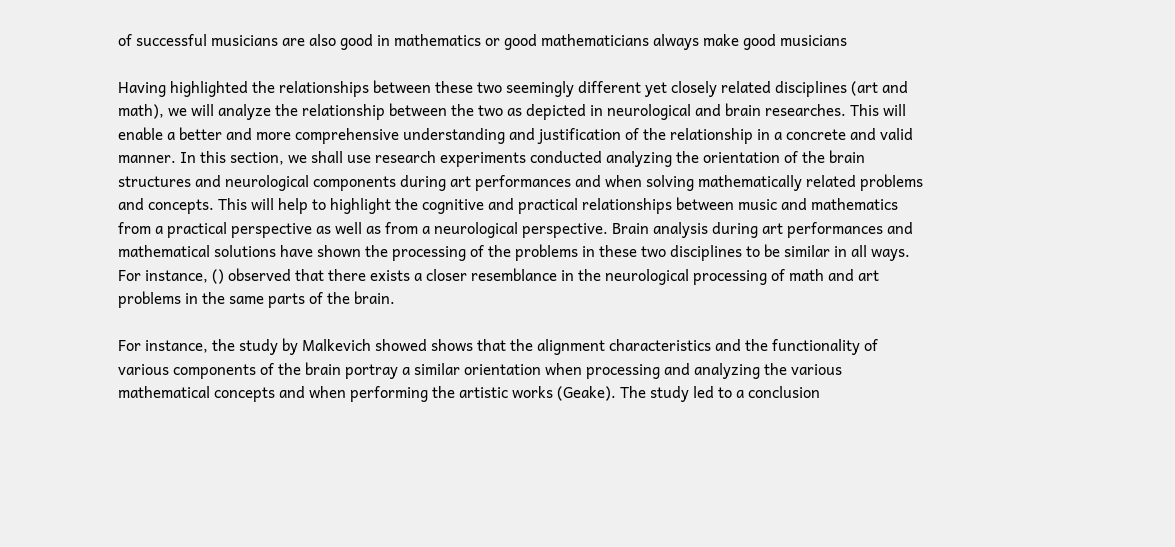of successful musicians are also good in mathematics or good mathematicians always make good musicians

Having highlighted the relationships between these two seemingly different yet closely related disciplines (art and math), we will analyze the relationship between the two as depicted in neurological and brain researches. This will enable a better and more comprehensive understanding and justification of the relationship in a concrete and valid manner. In this section, we shall use research experiments conducted analyzing the orientation of the brain structures and neurological components during art performances and when solving mathematically related problems and concepts. This will help to highlight the cognitive and practical relationships between music and mathematics from a practical perspective as well as from a neurological perspective. Brain analysis during art performances and mathematical solutions have shown the processing of the problems in these two disciplines to be similar in all ways. For instance, () observed that there exists a closer resemblance in the neurological processing of math and art problems in the same parts of the brain.

For instance, the study by Malkevich showed shows that the alignment characteristics and the functionality of various components of the brain portray a similar orientation when processing and analyzing the various mathematical concepts and when performing the artistic works (Geake). The study led to a conclusion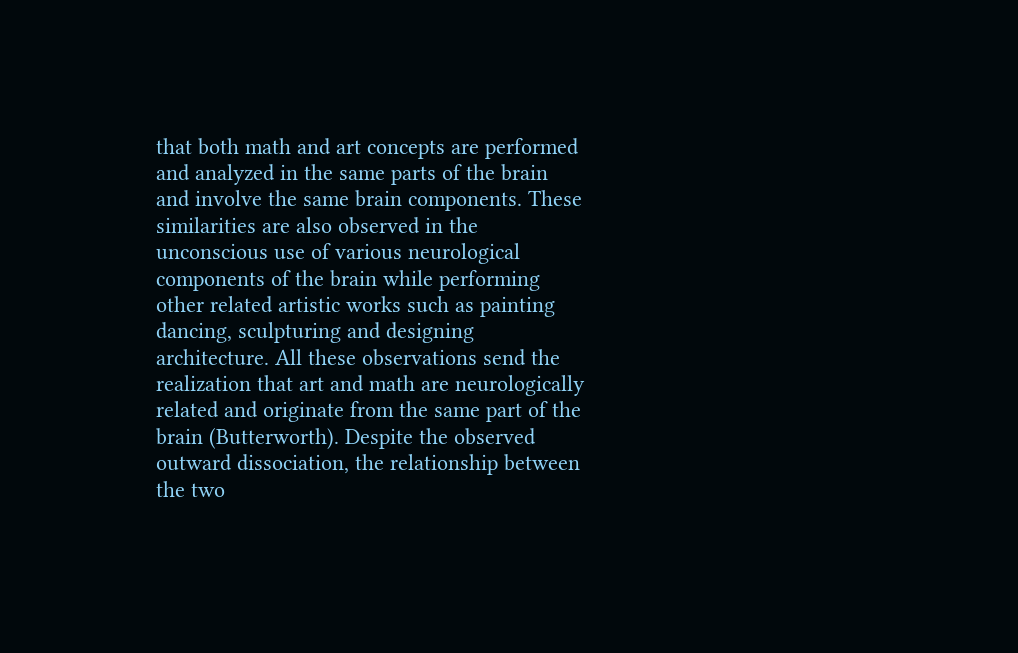that both math and art concepts are performed and analyzed in the same parts of the brain and involve the same brain components. These similarities are also observed in the unconscious use of various neurological components of the brain while performing other related artistic works such as painting dancing, sculpturing and designing architecture. All these observations send the realization that art and math are neurologically related and originate from the same part of the brain (Butterworth). Despite the observed outward dissociation, the relationship between the two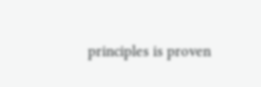principles is proven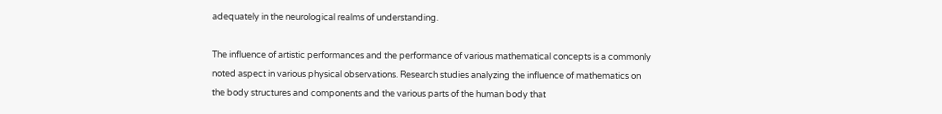adequately in the neurological realms of understanding.

The influence of artistic performances and the performance of various mathematical concepts is a commonly noted aspect in various physical observations. Research studies analyzing the influence of mathematics on the body structures and components and the various parts of the human body that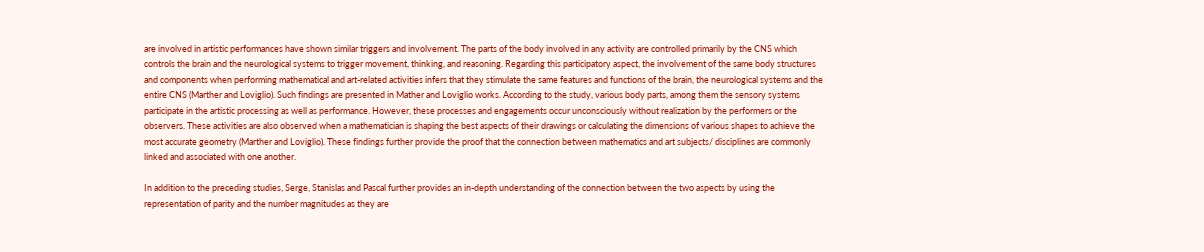are involved in artistic performances have shown similar triggers and involvement. The parts of the body involved in any activity are controlled primarily by the CNS which controls the brain and the neurological systems to trigger movement, thinking, and reasoning. Regarding this participatory aspect, the involvement of the same body structures and components when performing mathematical and art-related activities infers that they stimulate the same features and functions of the brain, the neurological systems and the entire CNS (Marther and Loviglio). Such findings are presented in Mather and Loviglio works. According to the study, various body parts, among them the sensory systems participate in the artistic processing as well as performance. However, these processes and engagements occur unconsciously without realization by the performers or the observers. These activities are also observed when a mathematician is shaping the best aspects of their drawings or calculating the dimensions of various shapes to achieve the most accurate geometry (Marther and Loviglio). These findings further provide the proof that the connection between mathematics and art subjects/ disciplines are commonly linked and associated with one another.

In addition to the preceding studies, Serge, Stanislas and Pascal further provides an in-depth understanding of the connection between the two aspects by using the representation of parity and the number magnitudes as they are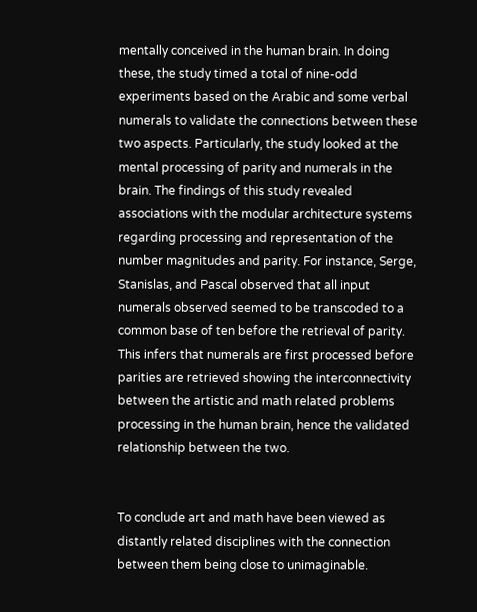mentally conceived in the human brain. In doing these, the study timed a total of nine-odd experiments based on the Arabic and some verbal numerals to validate the connections between these two aspects. Particularly, the study looked at the mental processing of parity and numerals in the brain. The findings of this study revealed associations with the modular architecture systems regarding processing and representation of the number magnitudes and parity. For instance, Serge, Stanislas, and Pascal observed that all input numerals observed seemed to be transcoded to a common base of ten before the retrieval of parity. This infers that numerals are first processed before parities are retrieved showing the interconnectivity between the artistic and math related problems processing in the human brain, hence the validated relationship between the two.


To conclude art and math have been viewed as distantly related disciplines with the connection between them being close to unimaginable.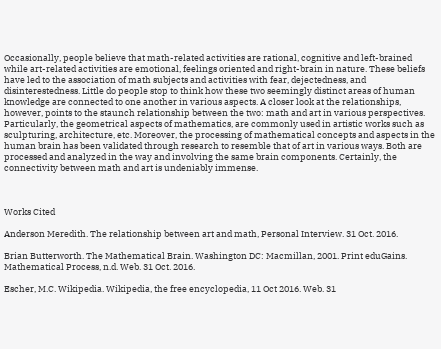Occasionally, people believe that math-related activities are rational, cognitive and left-brained while art-related activities are emotional, feelings oriented and right-brain in nature. These beliefs have led to the association of math subjects and activities with fear, dejectedness, and disinterestedness. Little do people stop to think how these two seemingly distinct areas of human knowledge are connected to one another in various aspects. A closer look at the relationships, however, points to the staunch relationship between the two: math and art in various perspectives. Particularly, the geometrical aspects of mathematics, are commonly used in artistic works such as sculpturing, architecture, etc. Moreover, the processing of mathematical concepts and aspects in the human brain has been validated through research to resemble that of art in various ways. Both are processed and analyzed in the way and involving the same brain components. Certainly, the connectivity between math and art is undeniably immense.



Works Cited

Anderson Meredith. The relationship between art and math, Personal Interview. 31 Oct. 2016.

Brian Butterworth. The Mathematical Brain. Washington DC: Macmillan, 2001. Print eduGains. Mathematical Process, n.d. Web. 31 Oct. 2016.

Escher, M.C. Wikipedia. Wikipedia, the free encyclopedia, 11 Oct 2016. Web. 31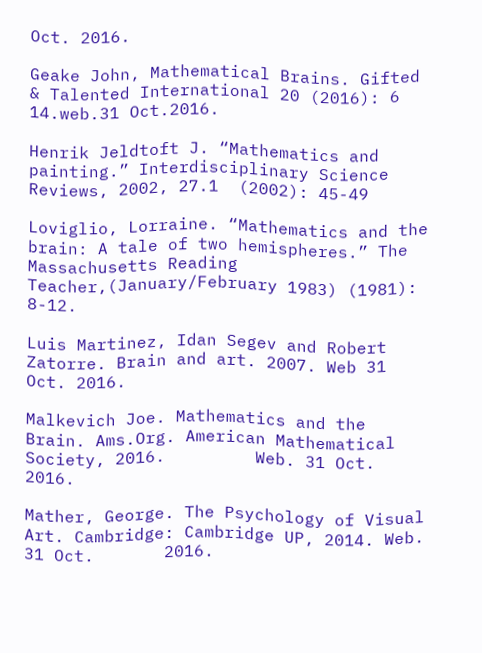Oct. 2016.

Geake John, Mathematical Brains. Gifted & Talented International 20 (2016): 6          14.web.31 Oct.2016.

Henrik Jeldtoft J. “Mathematics and painting.” Interdisciplinary Science Reviews, 2002, 27.1  (2002): 45-49

Loviglio, Lorraine. “Mathematics and the brain: A tale of two hemispheres.” The Massachusetts Reading Teacher,(January/February 1983) (1981): 8-12.

Luis Martinez, Idan Segev and Robert Zatorre. Brain and art. 2007. Web 31 Oct. 2016.

Malkevich Joe. Mathematics and the Brain. Ams.Org. American Mathematical Society, 2016.         Web. 31 Oct. 2016.

Mather, George. The Psychology of Visual Art. Cambridge: Cambridge UP, 2014. Web. 31 Oct.       2016.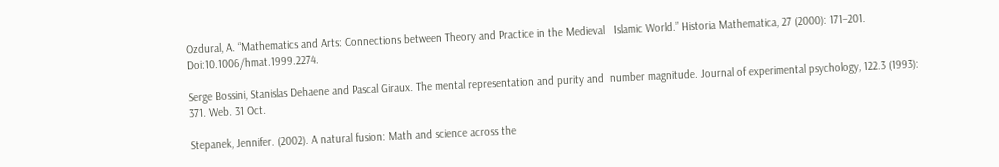Ozdural, A. “Mathematics and Arts: Connections between Theory and Practice in the Medieval   Islamic World.” Historia Mathematica, 27 (2000): 171–201.          Doi:10.1006/hmat.1999.2274.

Serge Bossini, Stanislas Dehaene and Pascal Giraux. The mental representation and purity and  number magnitude. Journal of experimental psychology, 122.3 (1993): 371. Web. 31 Oct.

Stepanek, Jennifer. (2002). A natural fusion: Math and science across the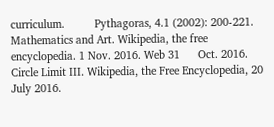curriculum.          Pythagoras, 4.1 (2002): 200-221. Mathematics and Art. Wikipedia, the free encyclopedia. 1 Nov. 2016. Web 31      Oct. 2016. Circle Limit III. Wikipedia, the Free Encyclopedia, 20 July 2016.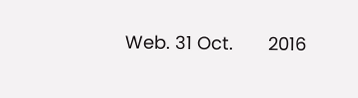Web. 31 Oct.       2016